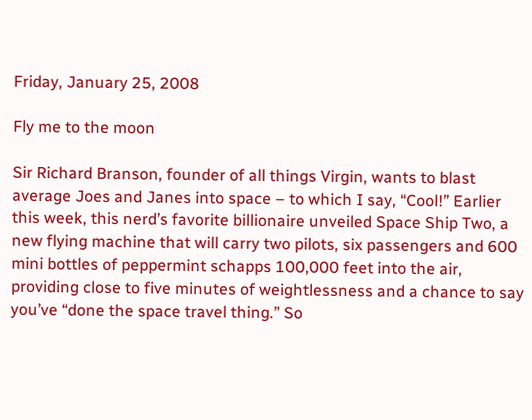Friday, January 25, 2008

Fly me to the moon

Sir Richard Branson, founder of all things Virgin, wants to blast average Joes and Janes into space – to which I say, “Cool!” Earlier this week, this nerd’s favorite billionaire unveiled Space Ship Two, a new flying machine that will carry two pilots, six passengers and 600 mini bottles of peppermint schapps 100,000 feet into the air, providing close to five minutes of weightlessness and a chance to say you’ve “done the space travel thing.” So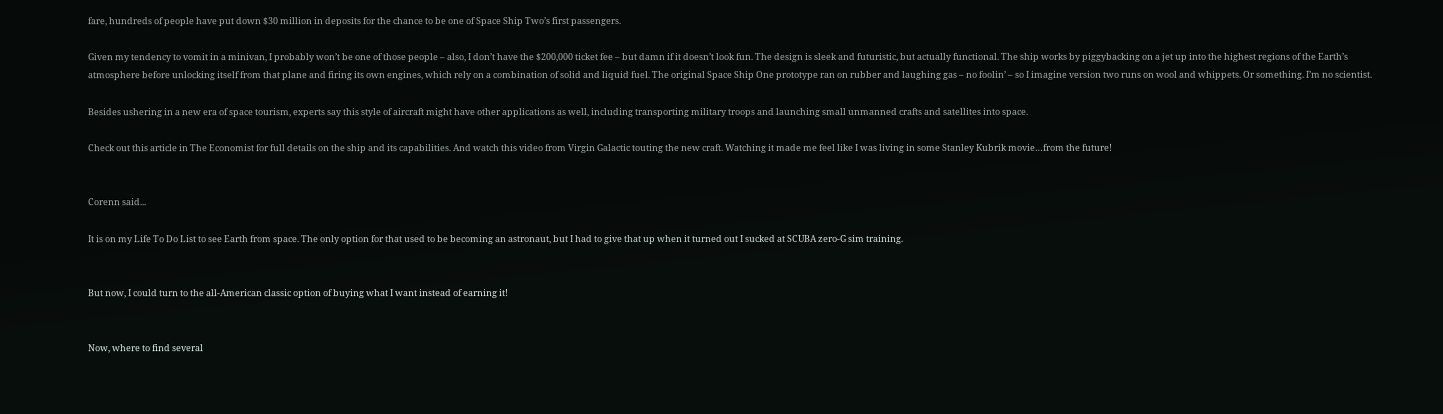fare, hundreds of people have put down $30 million in deposits for the chance to be one of Space Ship Two’s first passengers.

Given my tendency to vomit in a minivan, I probably won’t be one of those people – also, I don’t have the $200,000 ticket fee – but damn if it doesn’t look fun. The design is sleek and futuristic, but actually functional. The ship works by piggybacking on a jet up into the highest regions of the Earth’s atmosphere before unlocking itself from that plane and firing its own engines, which rely on a combination of solid and liquid fuel. The original Space Ship One prototype ran on rubber and laughing gas – no foolin’ – so I imagine version two runs on wool and whippets. Or something. I’m no scientist.

Besides ushering in a new era of space tourism, experts say this style of aircraft might have other applications as well, including transporting military troops and launching small unmanned crafts and satellites into space.

Check out this article in The Economist for full details on the ship and its capabilities. And watch this video from Virgin Galactic touting the new craft. Watching it made me feel like I was living in some Stanley Kubrik movie…from the future!


Corenn said...

It is on my Life To Do List to see Earth from space. The only option for that used to be becoming an astronaut, but I had to give that up when it turned out I sucked at SCUBA zero-G sim training.


But now, I could turn to the all-American classic option of buying what I want instead of earning it!


Now, where to find several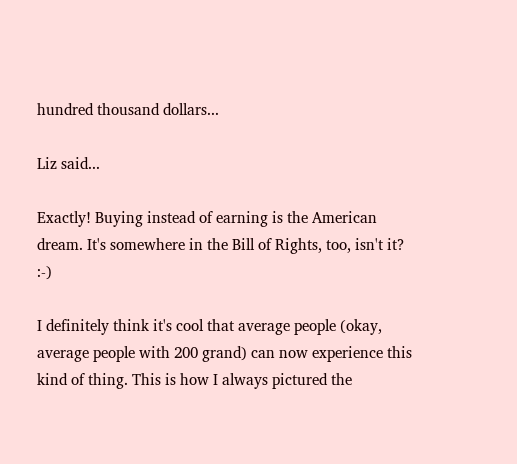hundred thousand dollars...

Liz said...

Exactly! Buying instead of earning is the American dream. It's somewhere in the Bill of Rights, too, isn't it? :-)

I definitely think it's cool that average people (okay, average people with 200 grand) can now experience this kind of thing. This is how I always pictured the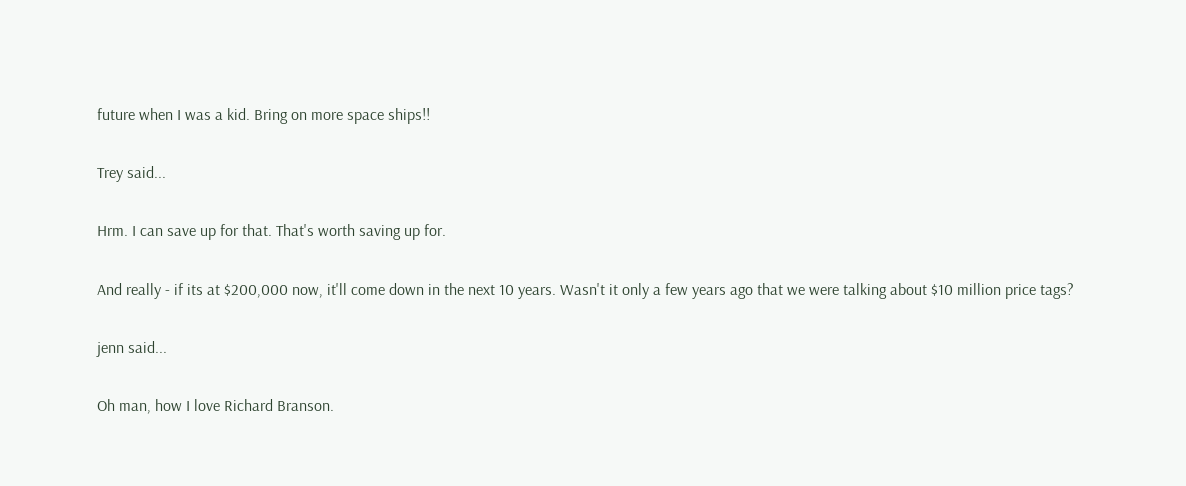future when I was a kid. Bring on more space ships!!

Trey said...

Hrm. I can save up for that. That's worth saving up for.

And really - if its at $200,000 now, it'll come down in the next 10 years. Wasn't it only a few years ago that we were talking about $10 million price tags?

jenn said...

Oh man, how I love Richard Branson.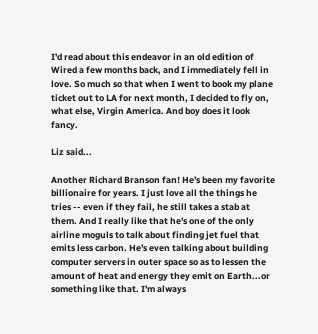I'd read about this endeavor in an old edition of Wired a few months back, and I immediately fell in love. So much so that when I went to book my plane ticket out to LA for next month, I decided to fly on, what else, Virgin America. And boy does it look fancy.

Liz said...

Another Richard Branson fan! He's been my favorite billionaire for years. I just love all the things he tries -- even if they fail, he still takes a stab at them. And I really like that he's one of the only airline moguls to talk about finding jet fuel that emits less carbon. He's even talking about building computer servers in outer space so as to lessen the amount of heat and energy they emit on Earth...or something like that. I'm always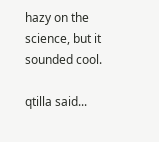hazy on the science, but it sounded cool.

qtilla said...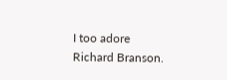I too adore Richard Branson.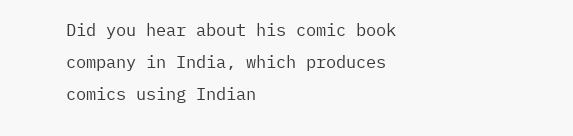Did you hear about his comic book company in India, which produces comics using Indian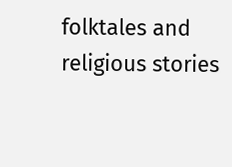folktales and religious stories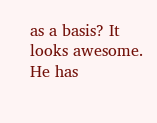as a basis? It looks awesome.
He has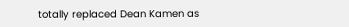totally replaced Dean Kamen as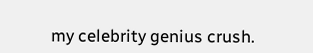my celebrity genius crush.